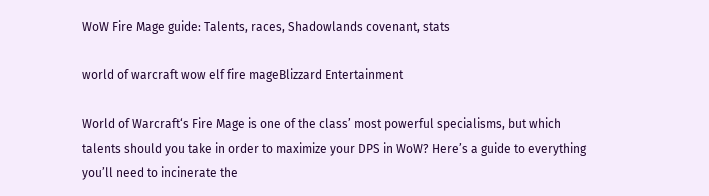WoW Fire Mage guide: Talents, races, Shadowlands covenant, stats

world of warcraft wow elf fire mageBlizzard Entertainment

World of Warcraft‘s Fire Mage is one of the class’ most powerful specialisms, but which talents should you take in order to maximize your DPS in WoW? Here’s a guide to everything you’ll need to incinerate the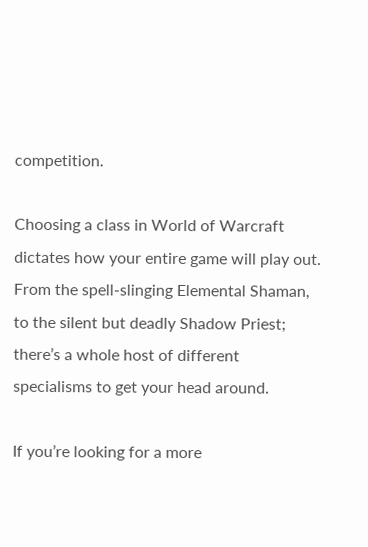competition.

Choosing a class in World of Warcraft dictates how your entire game will play out. From the spell-slinging Elemental Shaman, to the silent but deadly Shadow Priest; there’s a whole host of different specialisms to get your head around.

If you’re looking for a more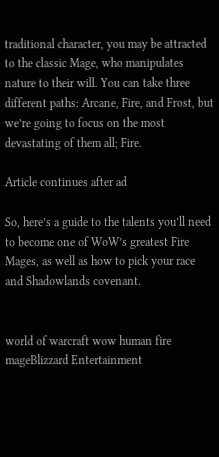traditional character, you may be attracted to the classic Mage, who manipulates nature to their will. You can take three different paths: Arcane, Fire, and Frost, but we’re going to focus on the most devastating of them all; Fire.

Article continues after ad

So, here’s a guide to the talents you’ll need to become one of WoW’s greatest Fire Mages, as well as how to pick your race and Shadowlands covenant.


world of warcraft wow human fire mageBlizzard Entertainment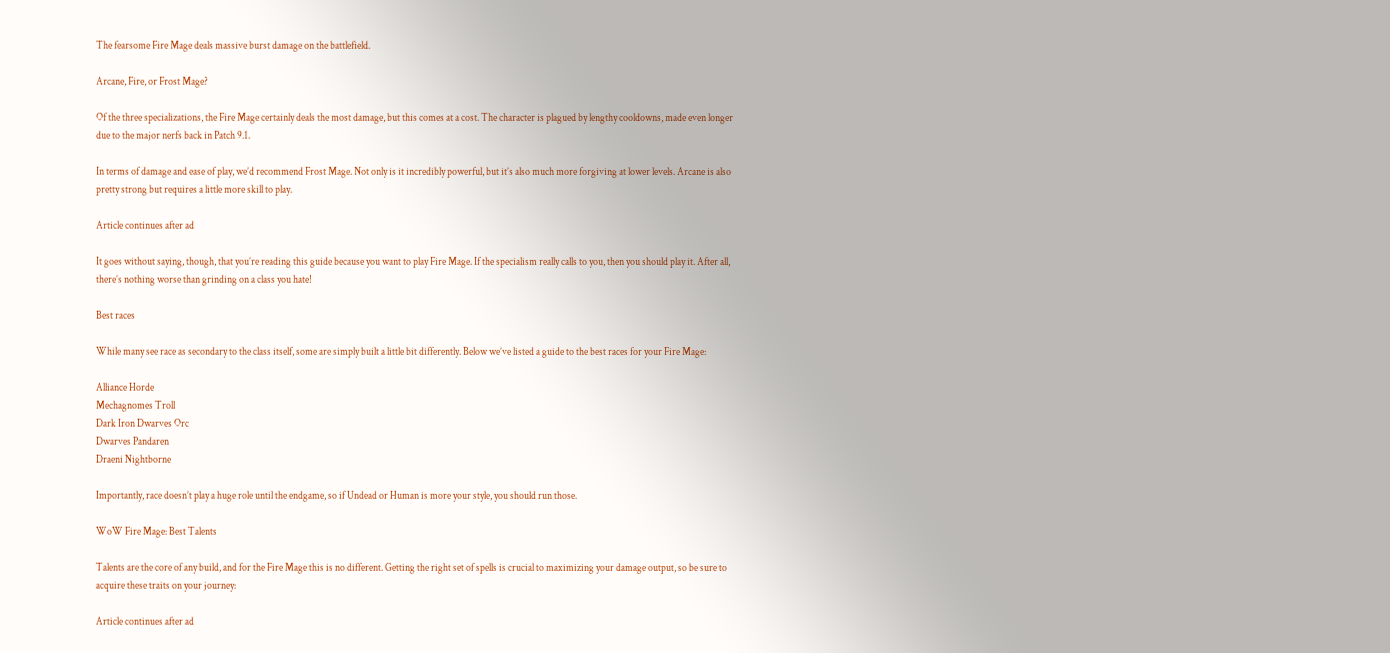The fearsome Fire Mage deals massive burst damage on the battlefield.

Arcane, Fire, or Frost Mage?

Of the three specializations, the Fire Mage certainly deals the most damage, but this comes at a cost. The character is plagued by lengthy cooldowns, made even longer due to the major nerfs back in Patch 9.1.

In terms of damage and ease of play, we’d recommend Frost Mage. Not only is it incredibly powerful, but it’s also much more forgiving at lower levels. Arcane is also pretty strong but requires a little more skill to play.

Article continues after ad

It goes without saying, though, that you’re reading this guide because you want to play Fire Mage. If the specialism really calls to you, then you should play it. After all, there’s nothing worse than grinding on a class you hate!

Best races

While many see race as secondary to the class itself, some are simply built a little bit differently. Below we’ve listed a guide to the best races for your Fire Mage:

Alliance Horde
Mechagnomes Troll
Dark Iron Dwarves Orc
Dwarves Pandaren
Draeni Nightborne

Importantly, race doesn’t play a huge role until the endgame, so if Undead or Human is more your style, you should run those.

WoW Fire Mage: Best Talents

Talents are the core of any build, and for the Fire Mage this is no different. Getting the right set of spells is crucial to maximizing your damage output, so be sure to acquire these traits on your journey:

Article continues after ad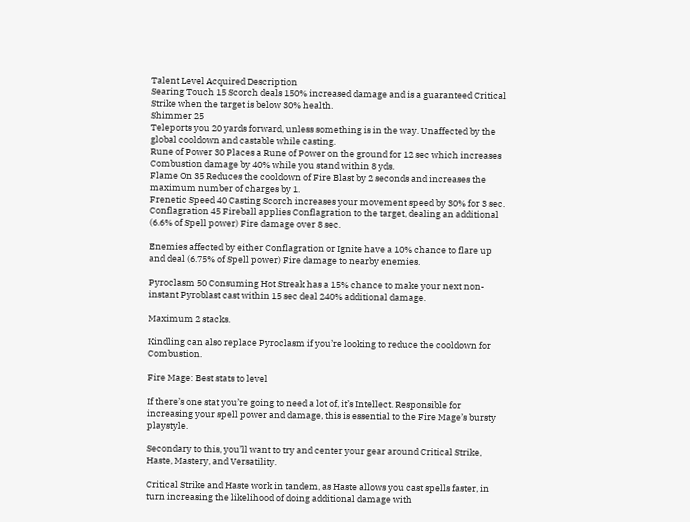Talent Level Acquired Description
Searing Touch 15 Scorch deals 150% increased damage and is a guaranteed Critical Strike when the target is below 30% health.
Shimmer 25
Teleports you 20 yards forward, unless something is in the way. Unaffected by the global cooldown and castable while casting.
Rune of Power 30 Places a Rune of Power on the ground for 12 sec which increases Combustion damage by 40% while you stand within 8 yds.
Flame On 35 Reduces the cooldown of Fire Blast by 2 seconds and increases the maximum number of charges by 1.
Frenetic Speed 40 Casting Scorch increases your movement speed by 30% for 3 sec.
Conflagration 45 Fireball applies Conflagration to the target, dealing an additional (6.6% of Spell power) Fire damage over 8 sec.

Enemies affected by either Conflagration or Ignite have a 10% chance to flare up and deal (6.75% of Spell power) Fire damage to nearby enemies.

Pyroclasm 50 Consuming Hot Streak has a 15% chance to make your next non-instant Pyroblast cast within 15 sec deal 240% additional damage.

Maximum 2 stacks.

Kindling can also replace Pyroclasm if you’re looking to reduce the cooldown for Combustion.

Fire Mage: Best stats to level

If there’s one stat you’re going to need a lot of, it’s Intellect. Responsible for increasing your spell power and damage, this is essential to the Fire Mage’s bursty playstyle.

Secondary to this, you’ll want to try and center your gear around Critical Strike, Haste, Mastery, and Versatility.

Critical Strike and Haste work in tandem, as Haste allows you cast spells faster, in turn increasing the likelihood of doing additional damage with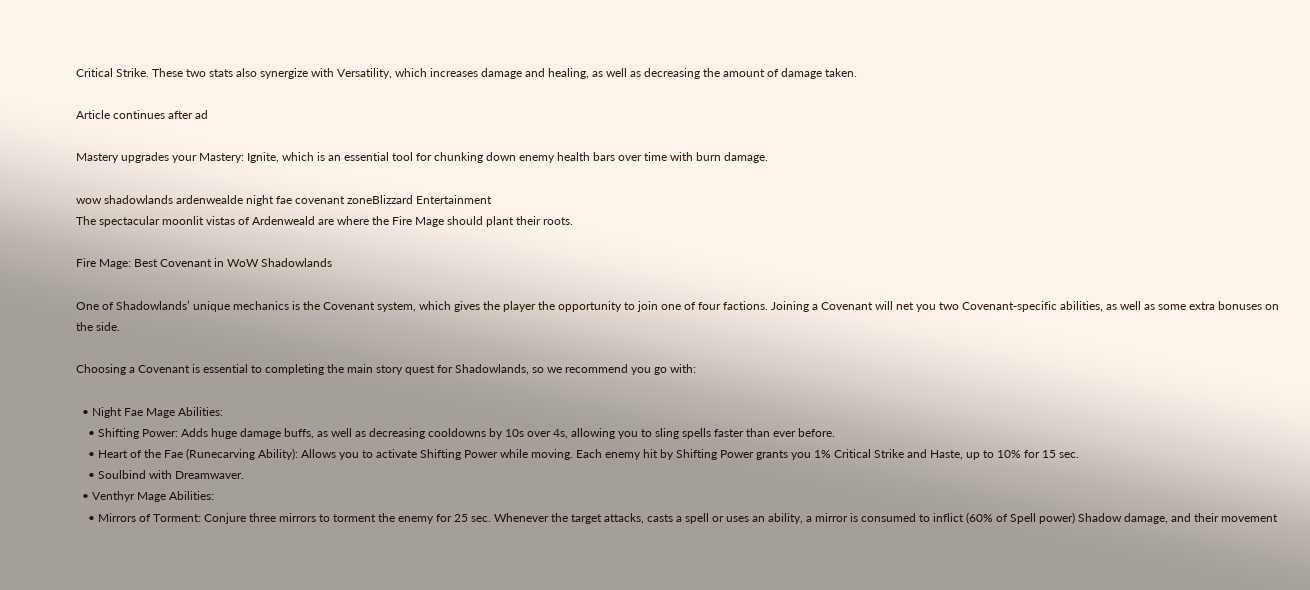Critical Strike. These two stats also synergize with Versatility, which increases damage and healing, as well as decreasing the amount of damage taken.

Article continues after ad

Mastery upgrades your Mastery: Ignite, which is an essential tool for chunking down enemy health bars over time with burn damage.

wow shadowlands ardenwealde night fae covenant zoneBlizzard Entertainment
The spectacular moonlit vistas of Ardenweald are where the Fire Mage should plant their roots.

Fire Mage: Best Covenant in WoW Shadowlands

One of Shadowlands’ unique mechanics is the Covenant system, which gives the player the opportunity to join one of four factions. Joining a Covenant will net you two Covenant-specific abilities, as well as some extra bonuses on the side.

Choosing a Covenant is essential to completing the main story quest for Shadowlands, so we recommend you go with:

  • Night Fae Mage Abilities:
    • Shifting Power: Adds huge damage buffs, as well as decreasing cooldowns by 10s over 4s, allowing you to sling spells faster than ever before.
    • Heart of the Fae (Runecarving Ability): Allows you to activate Shifting Power while moving. Each enemy hit by Shifting Power grants you 1% Critical Strike and Haste, up to 10% for 15 sec.
    • Soulbind with Dreamwaver.
  • Venthyr Mage Abilities:
    • Mirrors of Torment: Conjure three mirrors to torment the enemy for 25 sec. Whenever the target attacks, casts a spell or uses an ability, a mirror is consumed to inflict (60% of Spell power) Shadow damage, and their movement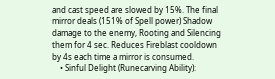and cast speed are slowed by 15%. The final mirror deals (151% of Spell power) Shadow damage to the enemy, Rooting and Silencing them for 4 sec. Reduces Fireblast cooldown by 4s each time a mirror is consumed.
    • Sinful Delight (Runecarving Ability):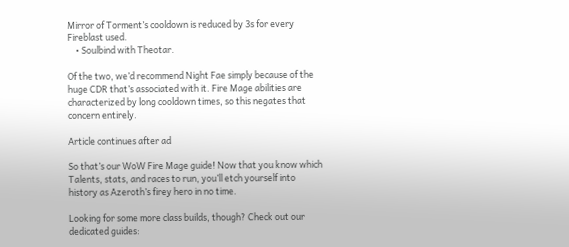Mirror of Torment’s cooldown is reduced by 3s for every Fireblast used.
    • Soulbind with Theotar.

Of the two, we’d recommend Night Fae simply because of the huge CDR that’s associated with it. Fire Mage abilities are characterized by long cooldown times, so this negates that concern entirely.

Article continues after ad

So that’s our WoW Fire Mage guide! Now that you know which Talents, stats, and races to run, you’ll etch yourself into history as Azeroth’s firey hero in no time.

Looking for some more class builds, though? Check out our dedicated guides: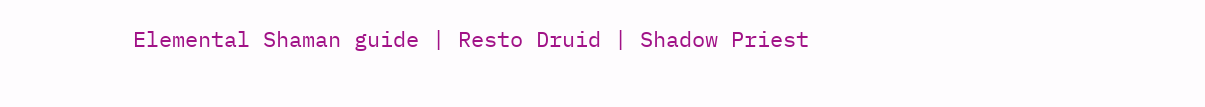Elemental Shaman guide | Resto Druid | Shadow Priest